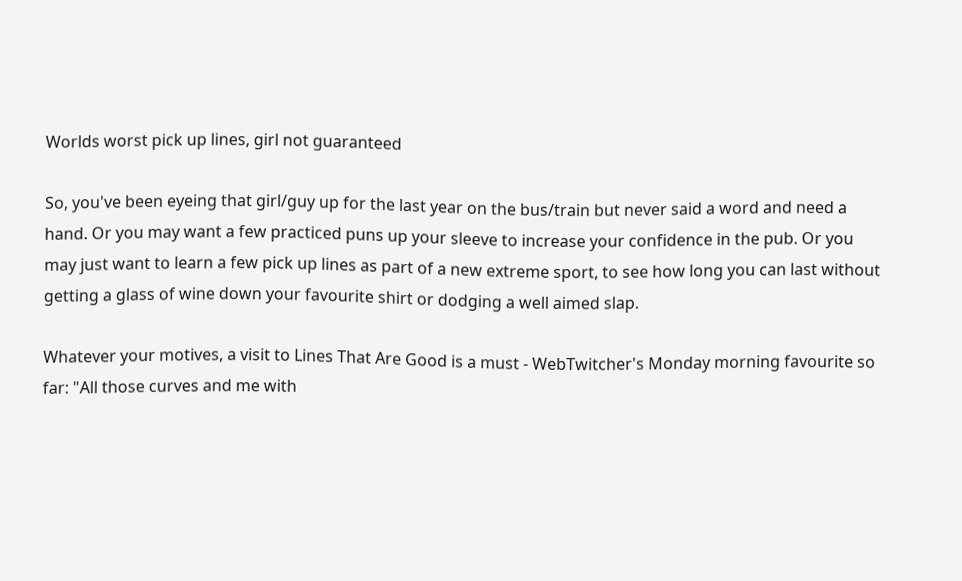Worlds worst pick up lines, girl not guaranteed

So, you've been eyeing that girl/guy up for the last year on the bus/train but never said a word and need a hand. Or you may want a few practiced puns up your sleeve to increase your confidence in the pub. Or you may just want to learn a few pick up lines as part of a new extreme sport, to see how long you can last without getting a glass of wine down your favourite shirt or dodging a well aimed slap.

Whatever your motives, a visit to Lines That Are Good is a must - WebTwitcher's Monday morning favourite so far: "All those curves and me with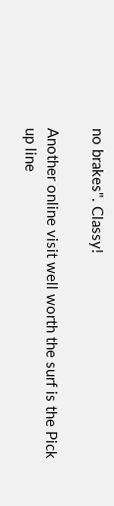no brakes". Classy!

Another online visit well worth the surf is the Pick up line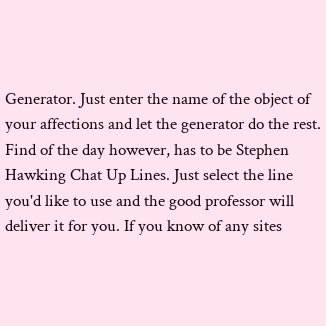Generator. Just enter the name of the object of your affections and let the generator do the rest. Find of the day however, has to be Stephen Hawking Chat Up Lines. Just select the line you'd like to use and the good professor will deliver it for you. If you know of any sites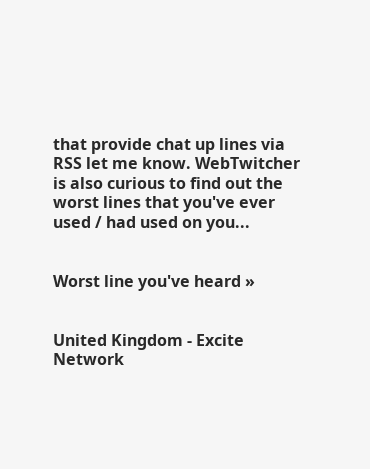that provide chat up lines via RSS let me know. WebTwitcher is also curious to find out the worst lines that you've ever used / had used on you...


Worst line you've heard »


United Kingdom - Excite Network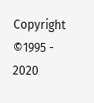Copyright ©1995 - 2020